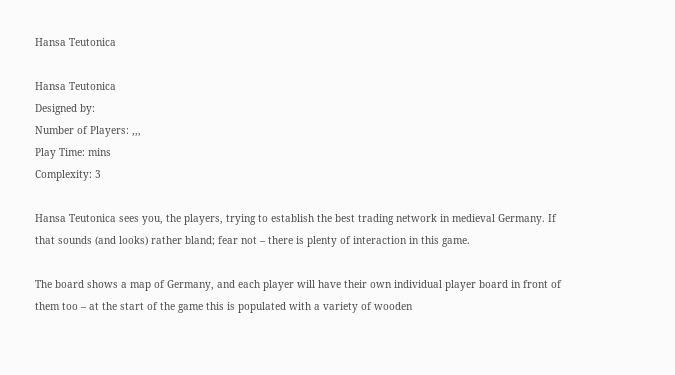Hansa Teutonica

Hansa Teutonica
Designed by:
Number of Players: ,,,
Play Time: mins
Complexity: 3

Hansa Teutonica sees you, the players, trying to establish the best trading network in medieval Germany. If that sounds (and looks) rather bland; fear not – there is plenty of interaction in this game.

The board shows a map of Germany, and each player will have their own individual player board in front of them too – at the start of the game this is populated with a variety of wooden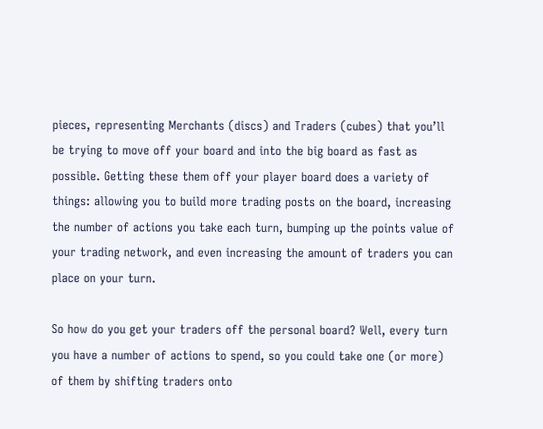pieces, representing Merchants (discs) and Traders (cubes) that you’ll be trying to move off your board and into the big board as fast as possible. Getting these them off your player board does a variety of things: allowing you to build more trading posts on the board, increasing the number of actions you take each turn, bumping up the points value of your trading network, and even increasing the amount of traders you can place on your turn.

So how do you get your traders off the personal board? Well, every turn you have a number of actions to spend, so you could take one (or more) of them by shifting traders onto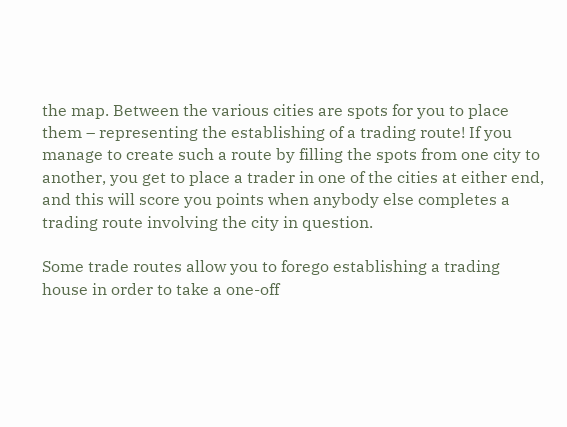the map. Between the various cities are spots for you to place them – representing the establishing of a trading route! If you manage to create such a route by filling the spots from one city to another, you get to place a trader in one of the cities at either end, and this will score you points when anybody else completes a trading route involving the city in question.

Some trade routes allow you to forego establishing a trading house in order to take a one-off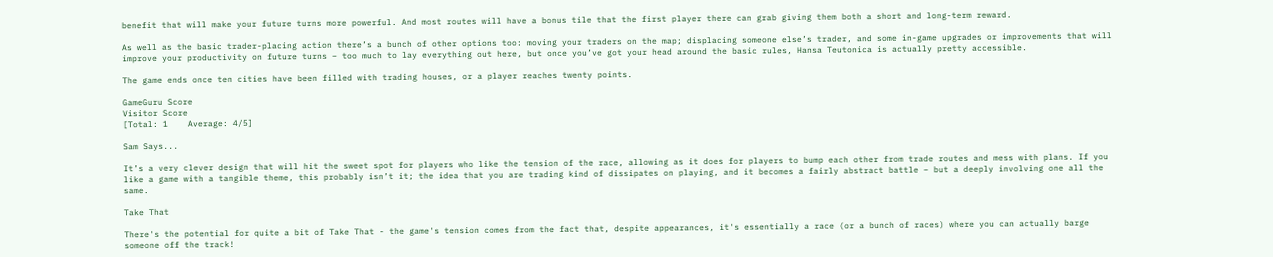benefit that will make your future turns more powerful. And most routes will have a bonus tile that the first player there can grab giving them both a short and long-term reward.

As well as the basic trader-placing action there’s a bunch of other options too: moving your traders on the map; displacing someone else’s trader, and some in-game upgrades or improvements that will improve your productivity on future turns – too much to lay everything out here, but once you’ve got your head around the basic rules, Hansa Teutonica is actually pretty accessible.

The game ends once ten cities have been filled with trading houses, or a player reaches twenty points.

GameGuru Score
Visitor Score
[Total: 1    Average: 4/5]

Sam Says...

It’s a very clever design that will hit the sweet spot for players who like the tension of the race, allowing as it does for players to bump each other from trade routes and mess with plans. If you like a game with a tangible theme, this probably isn’t it; the idea that you are trading kind of dissipates on playing, and it becomes a fairly abstract battle – but a deeply involving one all the same.

Take That

There's the potential for quite a bit of Take That - the game's tension comes from the fact that, despite appearances, it's essentially a race (or a bunch of races) where you can actually barge someone off the track!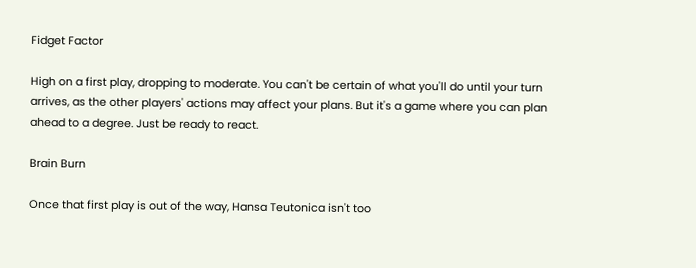Fidget Factor

High on a first play, dropping to moderate. You can't be certain of what you'll do until your turn arrives, as the other players' actions may affect your plans. But it's a game where you can plan ahead to a degree. Just be ready to react.

Brain Burn

Once that first play is out of the way, Hansa Teutonica isn't too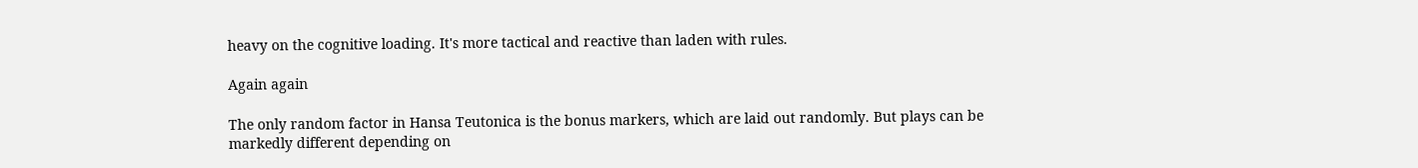heavy on the cognitive loading. It's more tactical and reactive than laden with rules.

Again again

The only random factor in Hansa Teutonica is the bonus markers, which are laid out randomly. But plays can be markedly different depending on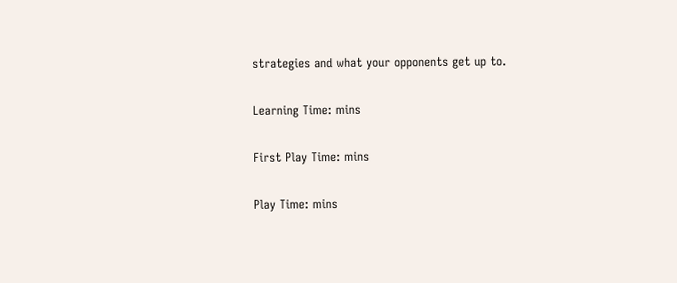strategies and what your opponents get up to.

Learning Time: mins

First Play Time: mins

Play Time: mins